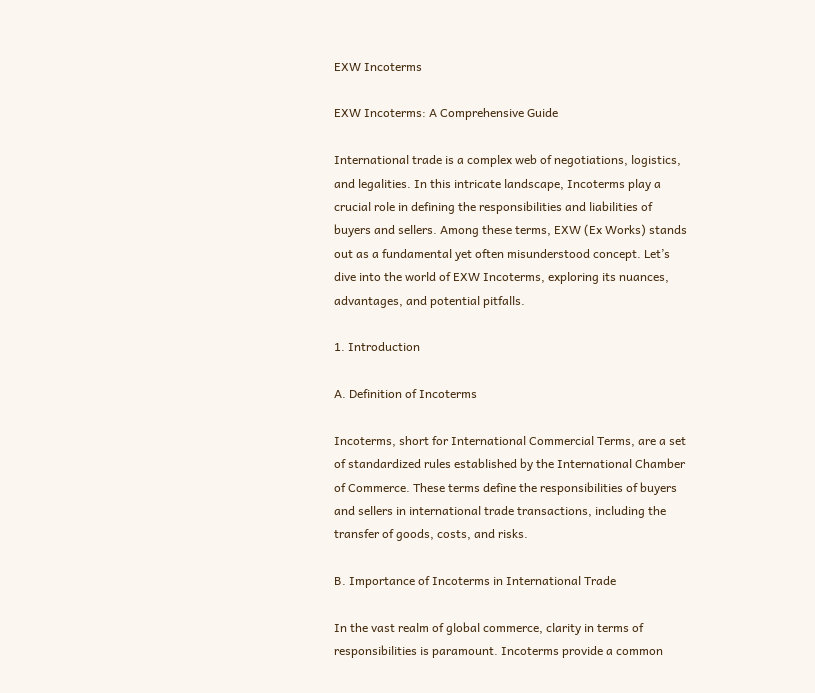EXW Incoterms

EXW Incoterms: A Comprehensive Guide

International trade is a complex web of negotiations, logistics, and legalities. In this intricate landscape, Incoterms play a crucial role in defining the responsibilities and liabilities of buyers and sellers. Among these terms, EXW (Ex Works) stands out as a fundamental yet often misunderstood concept. Let’s dive into the world of EXW Incoterms, exploring its nuances, advantages, and potential pitfalls.

1. Introduction

A. Definition of Incoterms

Incoterms, short for International Commercial Terms, are a set of standardized rules established by the International Chamber of Commerce. These terms define the responsibilities of buyers and sellers in international trade transactions, including the transfer of goods, costs, and risks.

B. Importance of Incoterms in International Trade

In the vast realm of global commerce, clarity in terms of responsibilities is paramount. Incoterms provide a common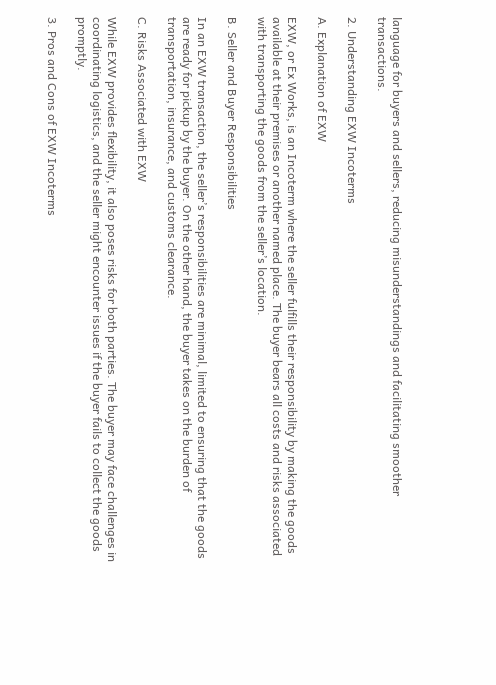language for buyers and sellers, reducing misunderstandings and facilitating smoother transactions.

2. Understanding EXW Incoterms

A. Explanation of EXW

EXW, or Ex Works, is an Incoterm where the seller fulfills their responsibility by making the goods available at their premises or another named place. The buyer bears all costs and risks associated with transporting the goods from the seller’s location.

B. Seller and Buyer Responsibilities

In an EXW transaction, the seller’s responsibilities are minimal, limited to ensuring that the goods are ready for pickup by the buyer. On the other hand, the buyer takes on the burden of transportation, insurance, and customs clearance.

C. Risks Associated with EXW

While EXW provides flexibility, it also poses risks for both parties. The buyer may face challenges in coordinating logistics, and the seller might encounter issues if the buyer fails to collect the goods promptly.

3. Pros and Cons of EXW Incoterms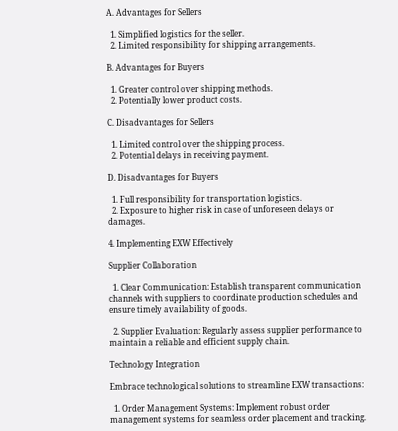A. Advantages for Sellers

  1. Simplified logistics for the seller.
  2. Limited responsibility for shipping arrangements.

B. Advantages for Buyers

  1. Greater control over shipping methods.
  2. Potentially lower product costs.

C. Disadvantages for Sellers

  1. Limited control over the shipping process.
  2. Potential delays in receiving payment.

D. Disadvantages for Buyers

  1. Full responsibility for transportation logistics.
  2. Exposure to higher risk in case of unforeseen delays or damages.

4. Implementing EXW Effectively

Supplier Collaboration

  1. Clear Communication: Establish transparent communication channels with suppliers to coordinate production schedules and ensure timely availability of goods.

  2. Supplier Evaluation: Regularly assess supplier performance to maintain a reliable and efficient supply chain.

Technology Integration

Embrace technological solutions to streamline EXW transactions:

  1. Order Management Systems: Implement robust order management systems for seamless order placement and tracking.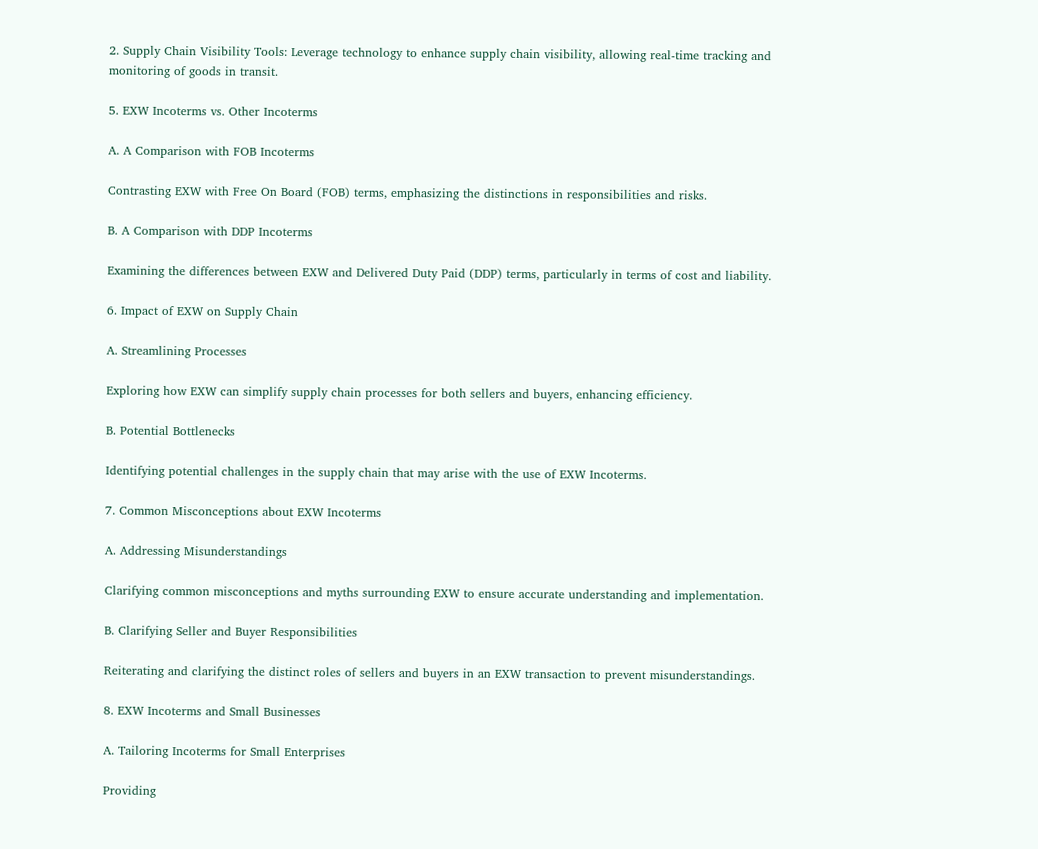2. Supply Chain Visibility Tools: Leverage technology to enhance supply chain visibility, allowing real-time tracking and monitoring of goods in transit.

5. EXW Incoterms vs. Other Incoterms

A. A Comparison with FOB Incoterms

Contrasting EXW with Free On Board (FOB) terms, emphasizing the distinctions in responsibilities and risks.

B. A Comparison with DDP Incoterms

Examining the differences between EXW and Delivered Duty Paid (DDP) terms, particularly in terms of cost and liability.

6. Impact of EXW on Supply Chain

A. Streamlining Processes

Exploring how EXW can simplify supply chain processes for both sellers and buyers, enhancing efficiency.

B. Potential Bottlenecks

Identifying potential challenges in the supply chain that may arise with the use of EXW Incoterms.

7. Common Misconceptions about EXW Incoterms

A. Addressing Misunderstandings

Clarifying common misconceptions and myths surrounding EXW to ensure accurate understanding and implementation.

B. Clarifying Seller and Buyer Responsibilities

Reiterating and clarifying the distinct roles of sellers and buyers in an EXW transaction to prevent misunderstandings.

8. EXW Incoterms and Small Businesses

A. Tailoring Incoterms for Small Enterprises

Providing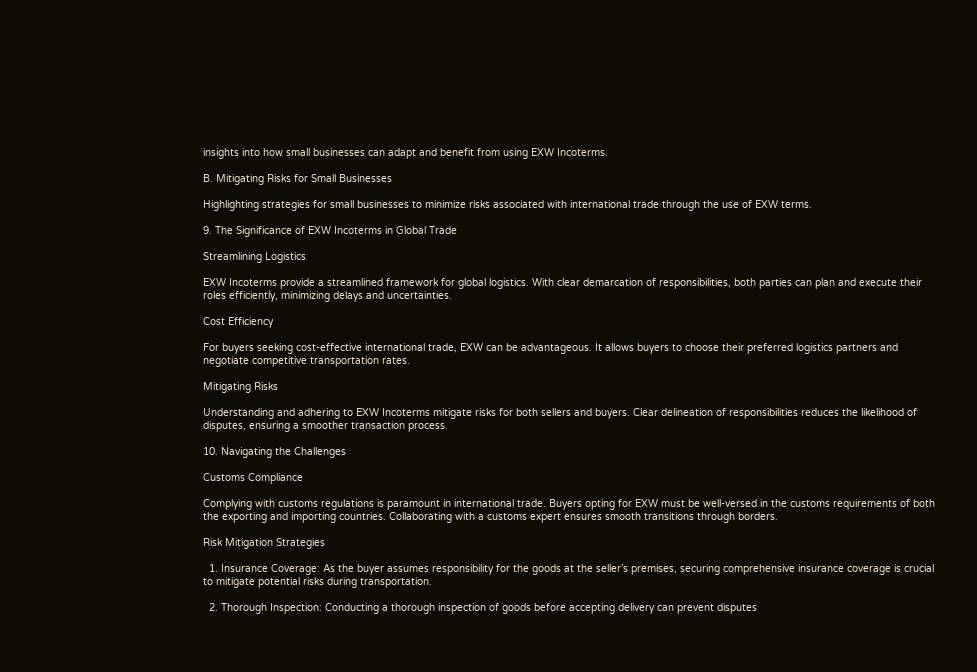insights into how small businesses can adapt and benefit from using EXW Incoterms.

B. Mitigating Risks for Small Businesses

Highlighting strategies for small businesses to minimize risks associated with international trade through the use of EXW terms.

9. The Significance of EXW Incoterms in Global Trade

Streamlining Logistics

EXW Incoterms provide a streamlined framework for global logistics. With clear demarcation of responsibilities, both parties can plan and execute their roles efficiently, minimizing delays and uncertainties.

Cost Efficiency

For buyers seeking cost-effective international trade, EXW can be advantageous. It allows buyers to choose their preferred logistics partners and negotiate competitive transportation rates.

Mitigating Risks

Understanding and adhering to EXW Incoterms mitigate risks for both sellers and buyers. Clear delineation of responsibilities reduces the likelihood of disputes, ensuring a smoother transaction process.

10. Navigating the Challenges

Customs Compliance

Complying with customs regulations is paramount in international trade. Buyers opting for EXW must be well-versed in the customs requirements of both the exporting and importing countries. Collaborating with a customs expert ensures smooth transitions through borders.

Risk Mitigation Strategies

  1. Insurance Coverage: As the buyer assumes responsibility for the goods at the seller’s premises, securing comprehensive insurance coverage is crucial to mitigate potential risks during transportation.

  2. Thorough Inspection: Conducting a thorough inspection of goods before accepting delivery can prevent disputes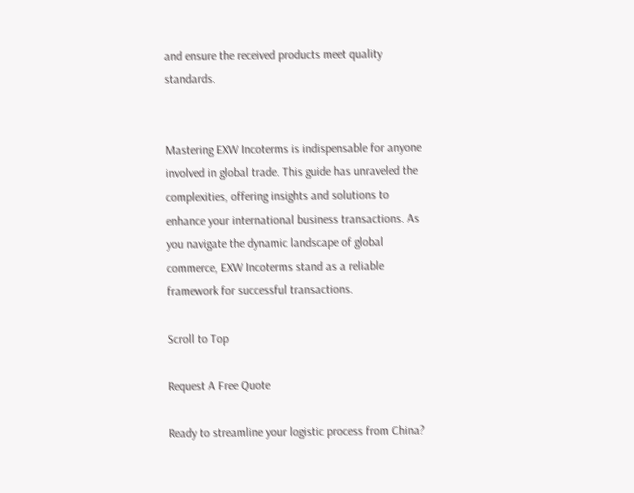and ensure the received products meet quality standards.


Mastering EXW Incoterms is indispensable for anyone involved in global trade. This guide has unraveled the complexities, offering insights and solutions to enhance your international business transactions. As you navigate the dynamic landscape of global commerce, EXW Incoterms stand as a reliable framework for successful transactions.

Scroll to Top

Request A Free Quote

Ready to streamline your logistic process from China?